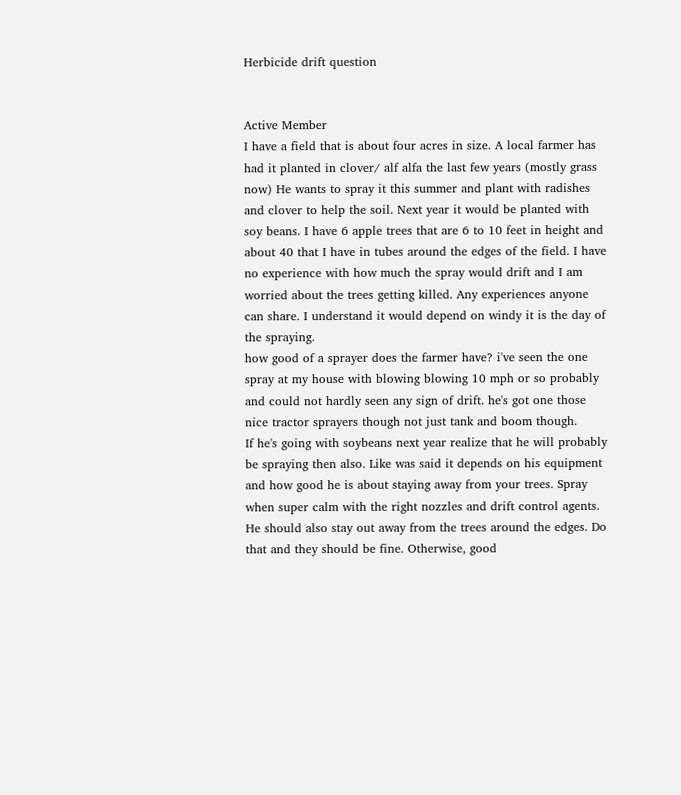Herbicide drift question


Active Member
I have a field that is about four acres in size. A local farmer has had it planted in clover/ alf alfa the last few years (mostly grass now) He wants to spray it this summer and plant with radishes and clover to help the soil. Next year it would be planted with soy beans. I have 6 apple trees that are 6 to 10 feet in height and about 40 that I have in tubes around the edges of the field. I have no experience with how much the spray would drift and I am worried about the trees getting killed. Any experiences anyone can share. I understand it would depend on windy it is the day of the spraying.
how good of a sprayer does the farmer have? i've seen the one spray at my house with blowing blowing 10 mph or so probably and could not hardly seen any sign of drift. he's got one those nice tractor sprayers though not just tank and boom though.
If he's going with soybeans next year realize that he will probably be spraying then also. Like was said it depends on his equipment and how good he is about staying away from your trees. Spray when super calm with the right nozzles and drift control agents. He should also stay out away from the trees around the edges. Do that and they should be fine. Otherwise, good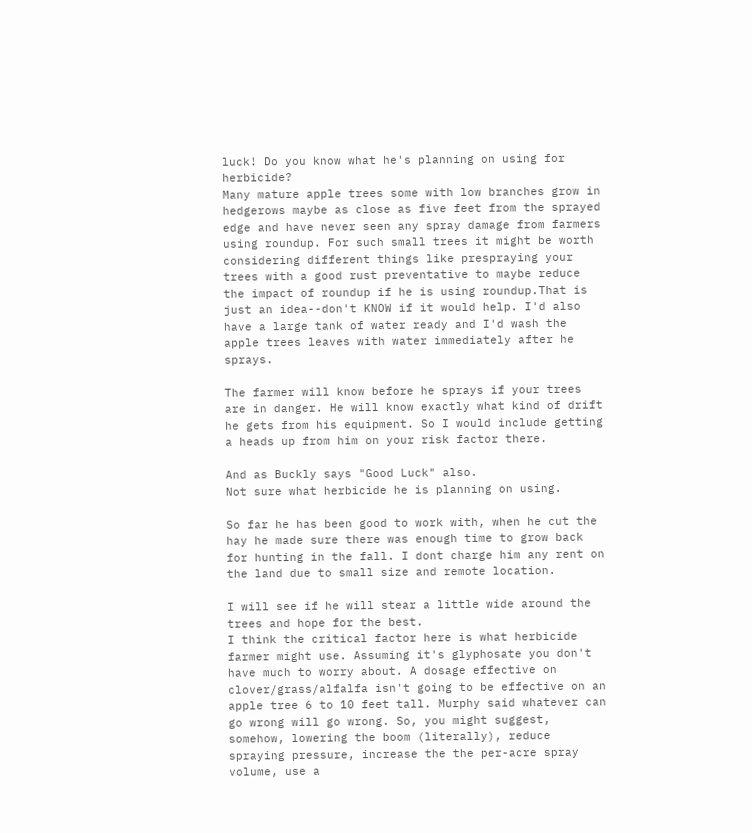luck! Do you know what he's planning on using for herbicide?
Many mature apple trees some with low branches grow in hedgerows maybe as close as five feet from the sprayed edge and have never seen any spray damage from farmers using roundup. For such small trees it might be worth considering different things like prespraying your trees with a good rust preventative to maybe reduce the impact of roundup if he is using roundup.That is just an idea--don't KNOW if it would help. I'd also have a large tank of water ready and I'd wash the apple trees leaves with water immediately after he sprays.

The farmer will know before he sprays if your trees are in danger. He will know exactly what kind of drift he gets from his equipment. So I would include getting a heads up from him on your risk factor there.

And as Buckly says "Good Luck" also.
Not sure what herbicide he is planning on using.

So far he has been good to work with, when he cut the hay he made sure there was enough time to grow back for hunting in the fall. I dont charge him any rent on the land due to small size and remote location.

I will see if he will stear a little wide around the trees and hope for the best.
I think the critical factor here is what herbicide farmer might use. Assuming it's glyphosate you don't have much to worry about. A dosage effective on clover/grass/alfalfa isn't going to be effective on an apple tree 6 to 10 feet tall. Murphy said whatever can go wrong will go wrong. So, you might suggest, somehow, lowering the boom (literally), reduce spraying pressure, increase the the per-acre spray volume, use a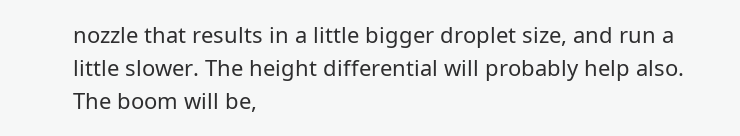nozzle that results in a little bigger droplet size, and run a little slower. The height differential will probably help also. The boom will be,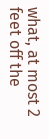what, at most 2 feet off the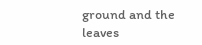ground and the leaves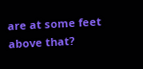are at some feet above that?